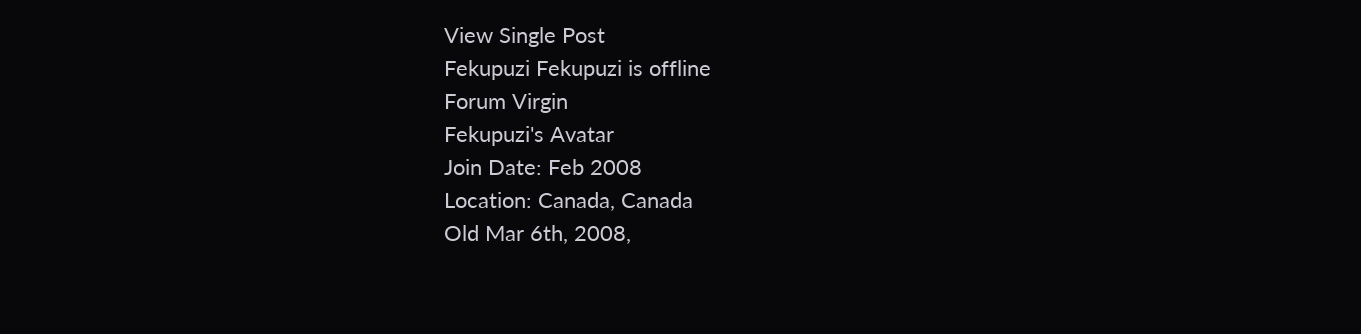View Single Post
Fekupuzi Fekupuzi is offline
Forum Virgin
Fekupuzi's Avatar
Join Date: Feb 2008
Location: Canada, Canada
Old Mar 6th, 2008,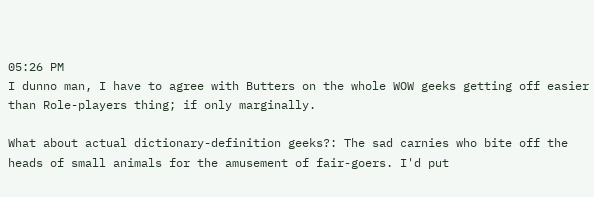05:26 PM
I dunno man, I have to agree with Butters on the whole WOW geeks getting off easier than Role-players thing; if only marginally.

What about actual dictionary-definition geeks?: The sad carnies who bite off the heads of small animals for the amusement of fair-goers. I'd put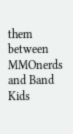them between MMOnerds and Band Kids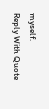myself.
Reply With Quote